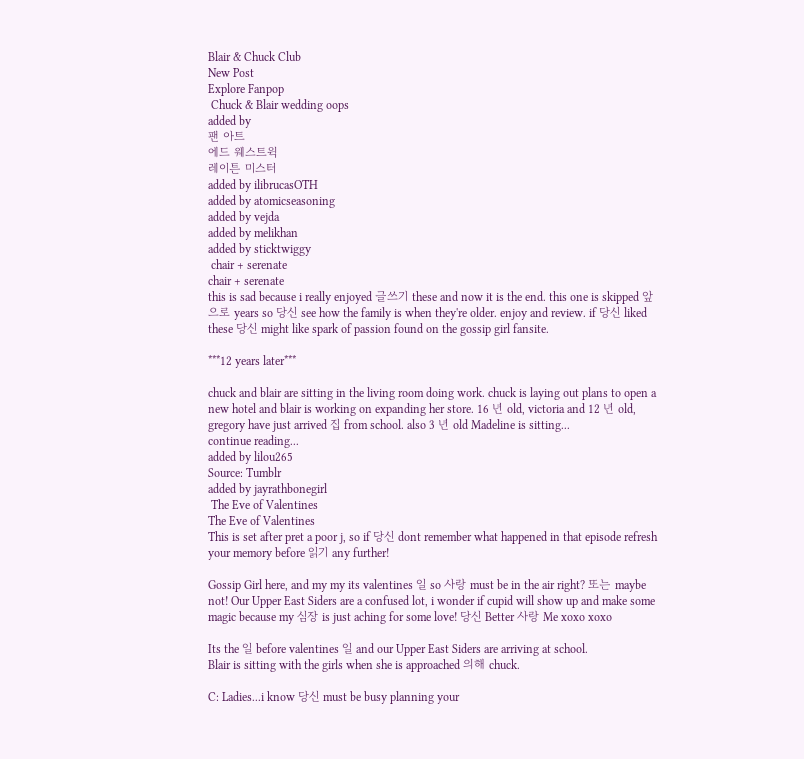Blair & Chuck Club
New Post
Explore Fanpop
 Chuck & Blair wedding oops
added by
팬 아트
에드 웨스트윅
레이튼 미스터
added by ilibrucasOTH
added by atomicseasoning
added by vejda
added by melikhan
added by sticktwiggy
 chair + serenate
chair + serenate
this is sad because i really enjoyed 글쓰기 these and now it is the end. this one is skipped 앞으로 years so 당신 see how the family is when they're older. enjoy and review. if 당신 liked these 당신 might like spark of passion found on the gossip girl fansite.

***12 years later***

chuck and blair are sitting in the living room doing work. chuck is laying out plans to open a new hotel and blair is working on expanding her store. 16 년 old, victoria and 12 년 old, gregory have just arrived 집 from school. also 3 년 old Madeline is sitting...
continue reading...
added by lilou265
Source: Tumblr
added by jayrathbonegirl
 The Eve of Valentines
The Eve of Valentines
This is set after pret a poor j, so if 당신 dont remember what happened in that episode refresh your memory before 읽기 any further!

Gossip Girl here, and my my its valentines 일 so 사랑 must be in the air right? 또는 maybe not! Our Upper East Siders are a confused lot, i wonder if cupid will show up and make some magic because my 심장 is just aching for some love! 당신 Better 사랑 Me xoxo xoxo

Its the 일 before valentines 일 and our Upper East Siders are arriving at school.
Blair is sitting with the girls when she is approached 의해 chuck.

C: Ladies...i know 당신 must be busy planning your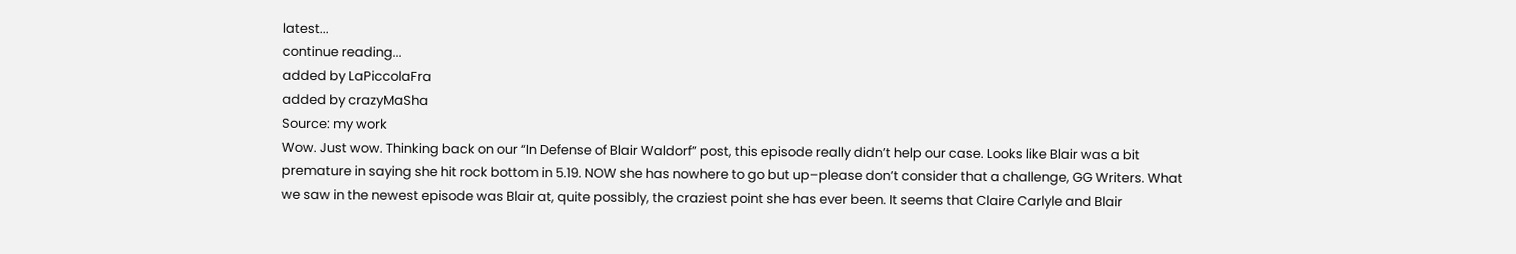latest...
continue reading...
added by LaPiccolaFra
added by crazyMaSha
Source: my work
Wow. Just wow. Thinking back on our “In Defense of Blair Waldorf” post, this episode really didn’t help our case. Looks like Blair was a bit premature in saying she hit rock bottom in 5.19. NOW she has nowhere to go but up–please don’t consider that a challenge, GG Writers. What we saw in the newest episode was Blair at, quite possibly, the craziest point she has ever been. It seems that Claire Carlyle and Blair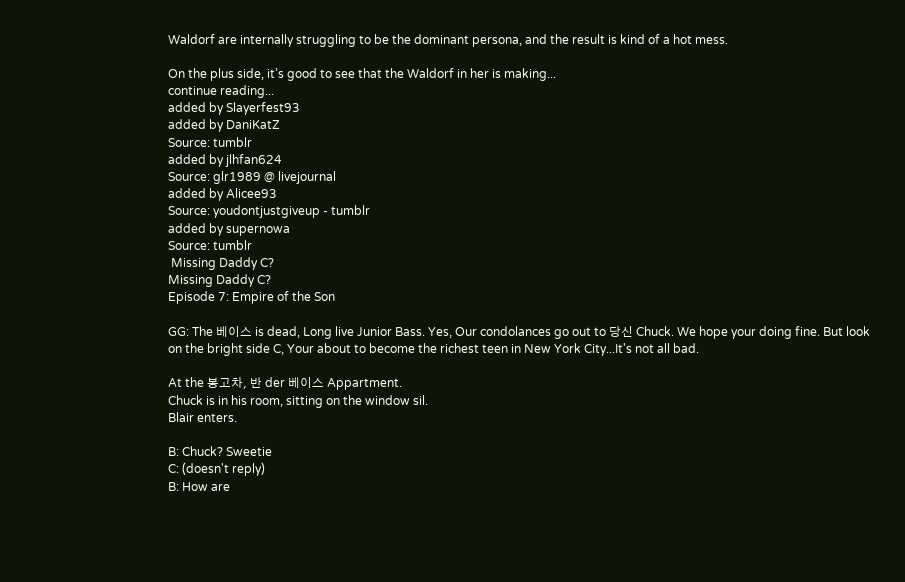Waldorf are internally struggling to be the dominant persona, and the result is kind of a hot mess.

On the plus side, it’s good to see that the Waldorf in her is making...
continue reading...
added by Slayerfest93
added by DaniKatZ
Source: tumblr
added by jlhfan624
Source: glr1989 @ livejournal
added by Alicee93
Source: youdontjustgiveup - tumblr
added by supernowa
Source: tumblr
 Missing Daddy C?
Missing Daddy C?
Episode 7: Empire of the Son

GG: The 베이스 is dead, Long live Junior Bass. Yes, Our condolances go out to 당신 Chuck. We hope your doing fine. But look on the bright side C, Your about to become the richest teen in New York City...It's not all bad.

At the 봉고차, 반 der 베이스 Appartment.
Chuck is in his room, sitting on the window sil.
Blair enters.

B: Chuck? Sweetie
C: (doesn't reply)
B: How are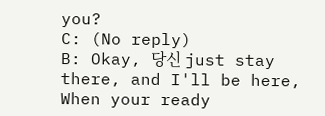you?
C: (No reply)
B: Okay, 당신 just stay there, and I'll be here, When your ready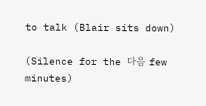to talk (Blair sits down)

(Silence for the 다음 few minutes)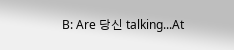B: Are 당신 talking...At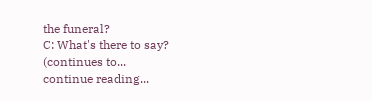the funeral?
C: What's there to say? (continues to...
continue reading...